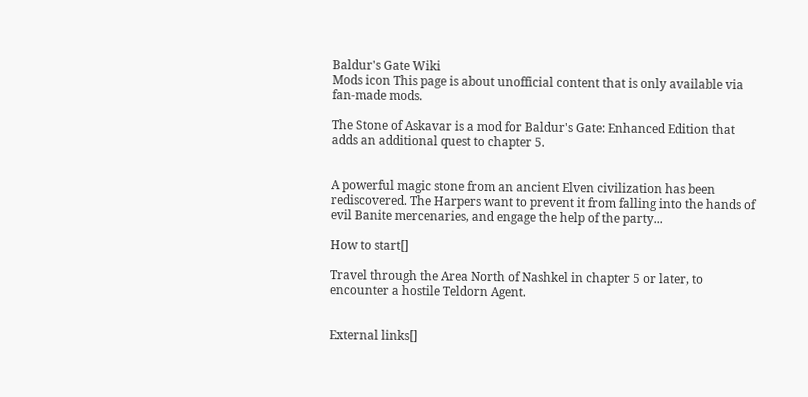Baldur's Gate Wiki
Mods icon This page is about unofficial content that is only available via fan-made mods.

The Stone of Askavar is a mod for Baldur's Gate: Enhanced Edition that adds an additional quest to chapter 5.


A powerful magic stone from an ancient Elven civilization has been rediscovered. The Harpers want to prevent it from falling into the hands of evil Banite mercenaries, and engage the help of the party...

How to start[]

Travel through the Area North of Nashkel in chapter 5 or later, to encounter a hostile Teldorn Agent.


External links[]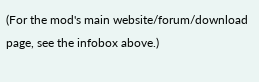(For the mod's main website/forum/download page, see the infobox above.)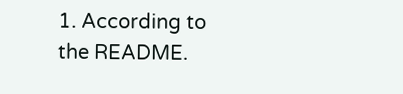1. According to the README.